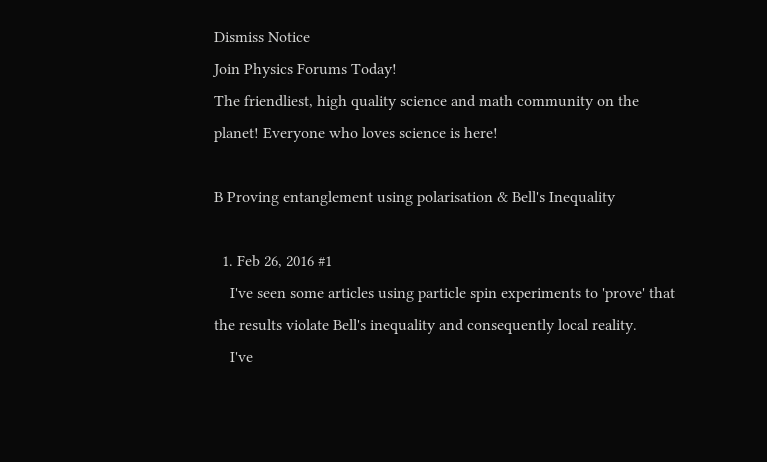Dismiss Notice
Join Physics Forums Today!
The friendliest, high quality science and math community on the planet! Everyone who loves science is here!

B Proving entanglement using polarisation & Bell's Inequality

  1. Feb 26, 2016 #1
    I've seen some articles using particle spin experiments to 'prove' that the results violate Bell's inequality and consequently local reality.
    I've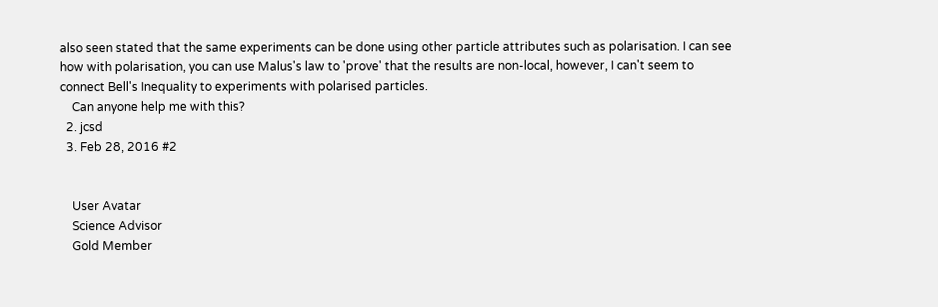also seen stated that the same experiments can be done using other particle attributes such as polarisation. I can see how with polarisation, you can use Malus's law to 'prove' that the results are non-local, however, I can't seem to connect Bell's Inequality to experiments with polarised particles.
    Can anyone help me with this?
  2. jcsd
  3. Feb 28, 2016 #2


    User Avatar
    Science Advisor
    Gold Member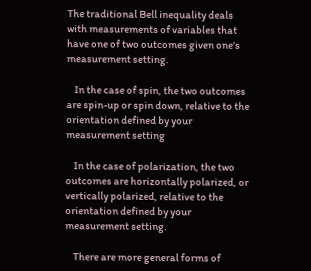The traditional Bell inequality deals with measurements of variables that have one of two outcomes given one's measurement setting.

    In the case of spin, the two outcomes are spin-up or spin down, relative to the orientation defined by your measurement setting

    In the case of polarization, the two outcomes are horizontally polarized, or vertically polarized, relative to the orientation defined by your measurement setting.

    There are more general forms of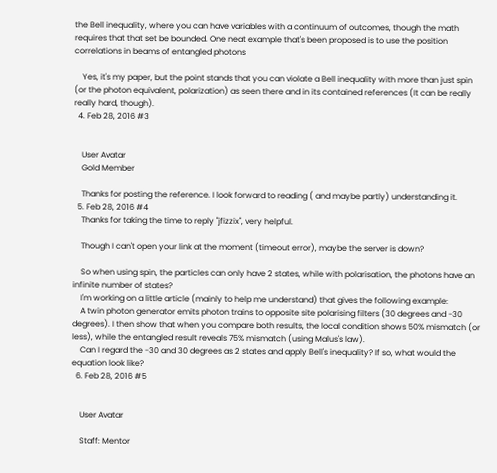the Bell inequality, where you can have variables with a continuum of outcomes, though the math requires that that set be bounded. One neat example that's been proposed is to use the position correlations in beams of entangled photons

    Yes, it's my paper, but the point stands that you can violate a Bell inequality with more than just spin (or the photon equivalent, polarization) as seen there and in its contained references (It can be really really hard, though).
  4. Feb 28, 2016 #3


    User Avatar
    Gold Member

    Thanks for posting the reference. I look forward to reading ( and maybe partly) understanding it.
  5. Feb 28, 2016 #4
    Thanks for taking the time to reply "jfizzix", very helpful.

    Though I can't open your link at the moment (timeout error), maybe the server is down?

    So when using spin, the particles can only have 2 states, while with polarisation, the photons have an infinite number of states?
    I'm working on a little article (mainly to help me understand) that gives the following example:
    A twin photon generator emits photon trains to opposite site polarising filters (30 degrees and -30 degrees). I then show that when you compare both results, the local condition shows 50% mismatch (or less), while the entangled result reveals 75% mismatch (using Malus's law).
    Can I regard the -30 and 30 degrees as 2 states and apply Bell's inequality? If so, what would the equation look like?
  6. Feb 28, 2016 #5


    User Avatar

    Staff: Mentor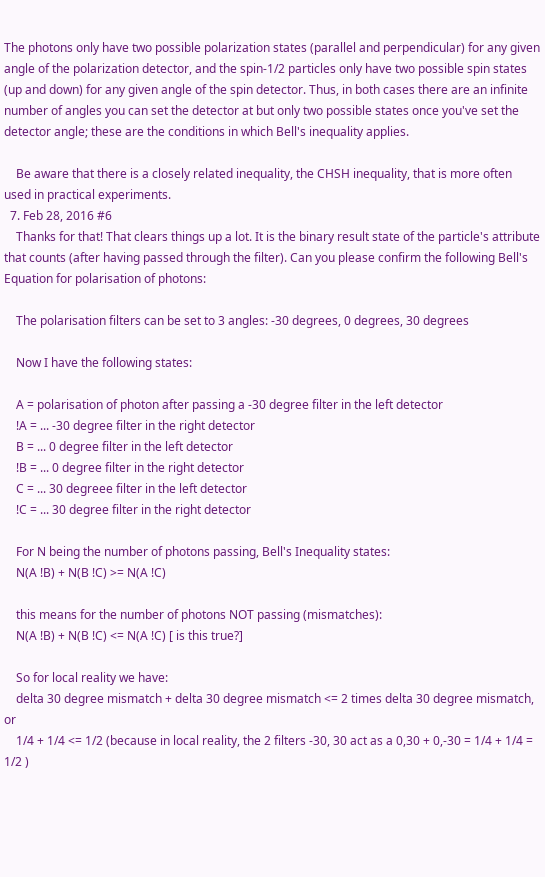The photons only have two possible polarization states (parallel and perpendicular) for any given angle of the polarization detector, and the spin-1/2 particles only have two possible spin states (up and down) for any given angle of the spin detector. Thus, in both cases there are an infinite number of angles you can set the detector at but only two possible states once you've set the detector angle; these are the conditions in which Bell's inequality applies.

    Be aware that there is a closely related inequality, the CHSH inequality, that is more often used in practical experiments.
  7. Feb 28, 2016 #6
    Thanks for that! That clears things up a lot. It is the binary result state of the particle's attribute that counts (after having passed through the filter). Can you please confirm the following Bell's Equation for polarisation of photons:

    The polarisation filters can be set to 3 angles: -30 degrees, 0 degrees, 30 degrees

    Now I have the following states:

    A = polarisation of photon after passing a -30 degree filter in the left detector
    !A = ... -30 degree filter in the right detector
    B = ... 0 degree filter in the left detector
    !B = ... 0 degree filter in the right detector
    C = ... 30 degreee filter in the left detector
    !C = ... 30 degree filter in the right detector

    For N being the number of photons passing, Bell's Inequality states:
    N(A !B) + N(B !C) >= N(A !C)

    this means for the number of photons NOT passing (mismatches):
    N(A !B) + N(B !C) <= N(A !C) [ is this true?]

    So for local reality we have:
    delta 30 degree mismatch + delta 30 degree mismatch <= 2 times delta 30 degree mismatch, or
    1/4 + 1/4 <= 1/2 (because in local reality, the 2 filters -30, 30 act as a 0,30 + 0,-30 = 1/4 + 1/4 = 1/2 )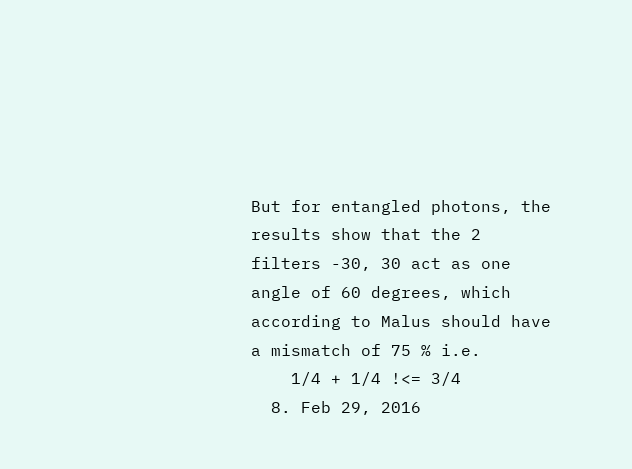But for entangled photons, the results show that the 2 filters -30, 30 act as one angle of 60 degrees, which according to Malus should have a mismatch of 75 % i.e.
    1/4 + 1/4 !<= 3/4
  8. Feb 29, 2016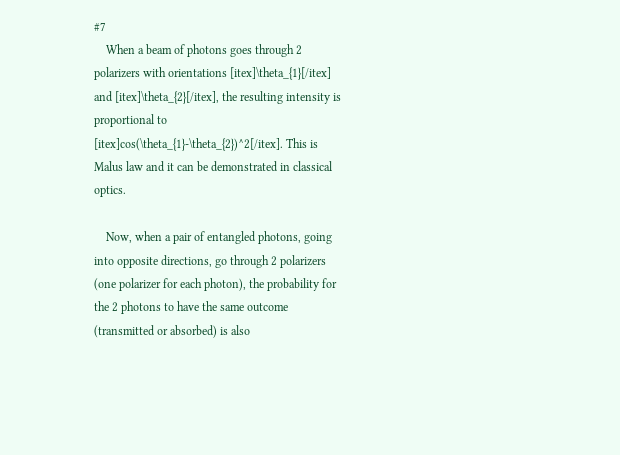#7
    When a beam of photons goes through 2 polarizers with orientations [itex]\theta_{1}[/itex] and [itex]\theta_{2}[/itex], the resulting intensity is proportional to [itex]cos(\theta_{1}-\theta_{2})^2[/itex]. This is Malus law and it can be demonstrated in classical optics.

    Now, when a pair of entangled photons, going into opposite directions, go through 2 polarizers (one polarizer for each photon), the probability for the 2 photons to have the same outcome (transmitted or absorbed) is also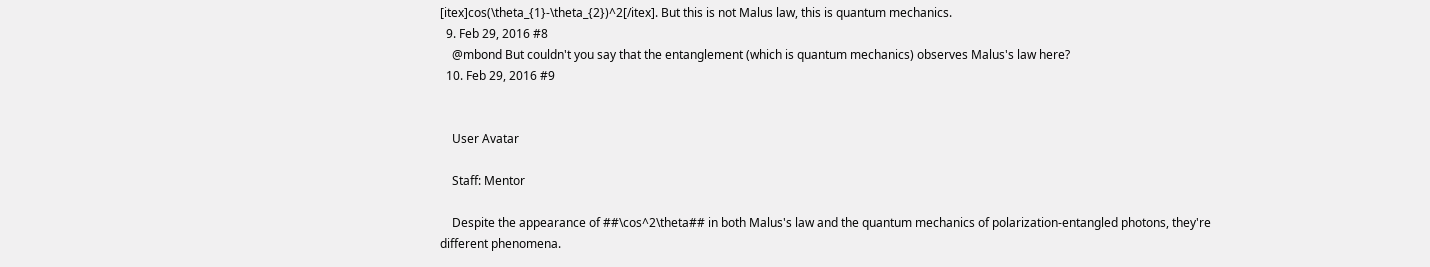[itex]cos(\theta_{1}-\theta_{2})^2[/itex]. But this is not Malus law, this is quantum mechanics.
  9. Feb 29, 2016 #8
    @mbond But couldn't you say that the entanglement (which is quantum mechanics) observes Malus's law here?
  10. Feb 29, 2016 #9


    User Avatar

    Staff: Mentor

    Despite the appearance of ##\cos^2\theta## in both Malus's law and the quantum mechanics of polarization-entangled photons, they're different phenomena.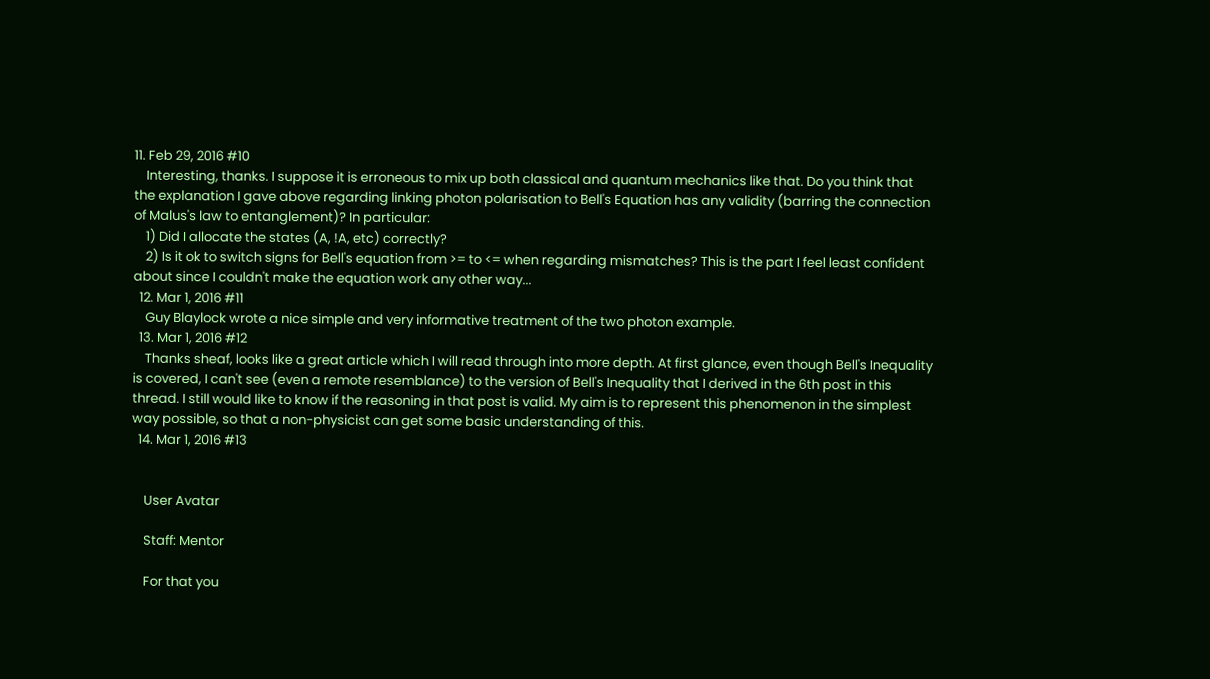11. Feb 29, 2016 #10
    Interesting, thanks. I suppose it is erroneous to mix up both classical and quantum mechanics like that. Do you think that the explanation I gave above regarding linking photon polarisation to Bell's Equation has any validity (barring the connection of Malus's law to entanglement)? In particular:
    1) Did I allocate the states (A, !A, etc) correctly?
    2) Is it ok to switch signs for Bell's equation from >= to <= when regarding mismatches? This is the part I feel least confident about since I couldn't make the equation work any other way...
  12. Mar 1, 2016 #11
    Guy Blaylock wrote a nice simple and very informative treatment of the two photon example.
  13. Mar 1, 2016 #12
    Thanks sheaf, looks like a great article which I will read through into more depth. At first glance, even though Bell's Inequality is covered, I can't see (even a remote resemblance) to the version of Bell's Inequality that I derived in the 6th post in this thread. I still would like to know if the reasoning in that post is valid. My aim is to represent this phenomenon in the simplest way possible, so that a non-physicist can get some basic understanding of this.
  14. Mar 1, 2016 #13


    User Avatar

    Staff: Mentor

    For that you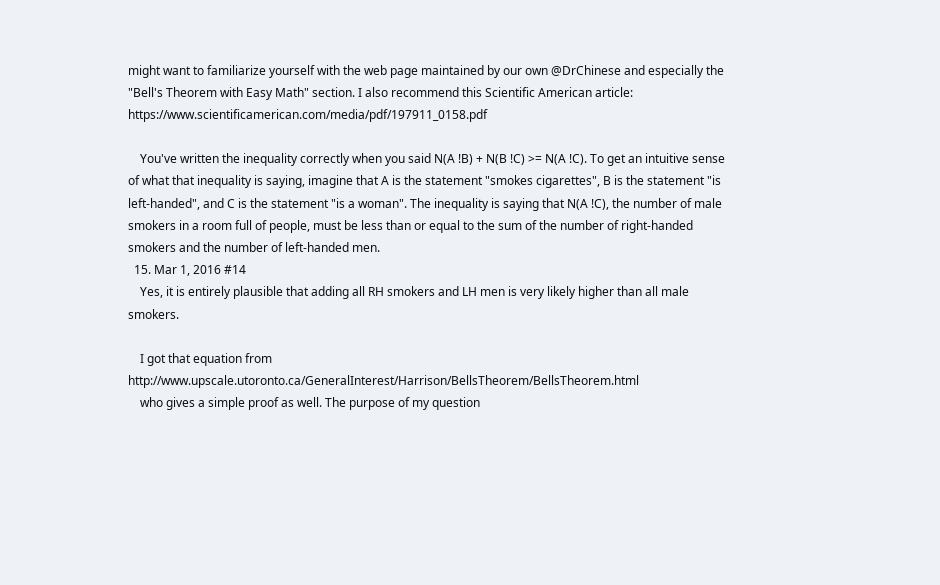might want to familiarize yourself with the web page maintained by our own @DrChinese and especially the "Bell's Theorem with Easy Math" section. I also recommend this Scientific American article: https://www.scientificamerican.com/media/pdf/197911_0158.pdf

    You've written the inequality correctly when you said N(A !B) + N(B !C) >= N(A !C). To get an intuitive sense of what that inequality is saying, imagine that A is the statement "smokes cigarettes", B is the statement "is left-handed", and C is the statement "is a woman". The inequality is saying that N(A !C), the number of male smokers in a room full of people, must be less than or equal to the sum of the number of right-handed smokers and the number of left-handed men.
  15. Mar 1, 2016 #14
    Yes, it is entirely plausible that adding all RH smokers and LH men is very likely higher than all male smokers.

    I got that equation from http://www.upscale.utoronto.ca/GeneralInterest/Harrison/BellsTheorem/BellsTheorem.html
    who gives a simple proof as well. The purpose of my question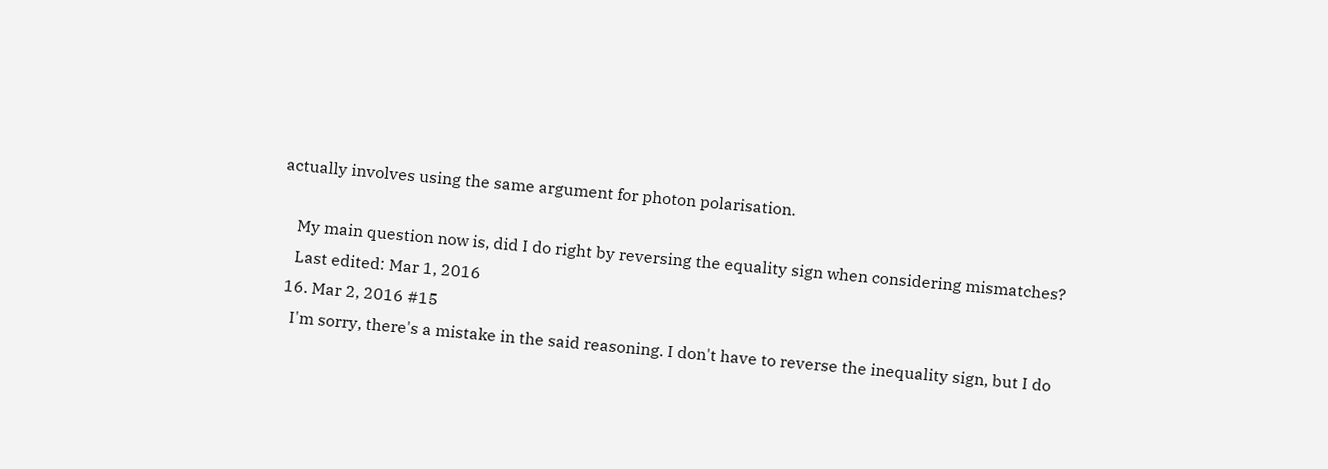actually involves using the same argument for photon polarisation.

    My main question now is, did I do right by reversing the equality sign when considering mismatches?
    Last edited: Mar 1, 2016
  16. Mar 2, 2016 #15
    I'm sorry, there's a mistake in the said reasoning. I don't have to reverse the inequality sign, but I do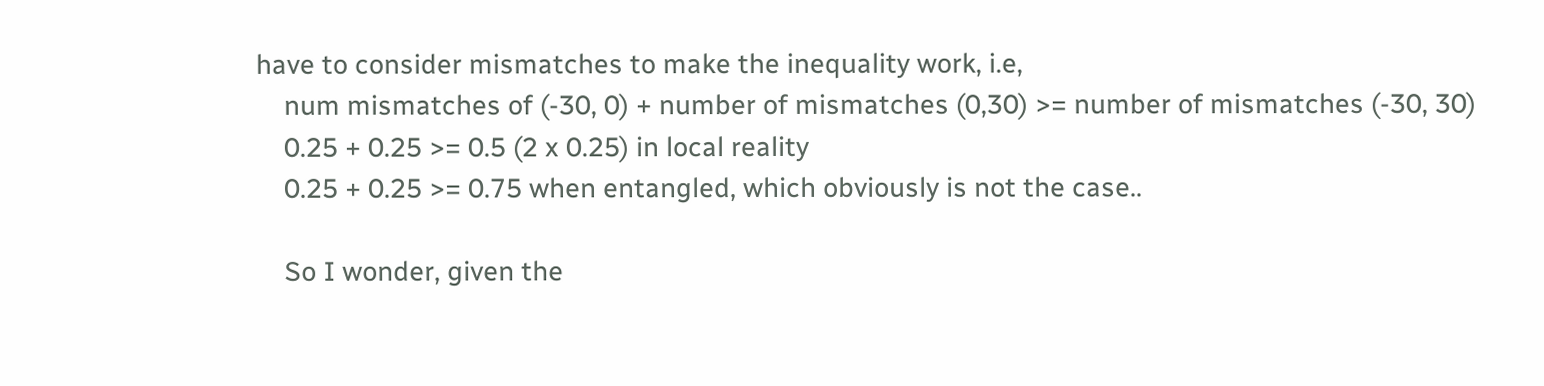have to consider mismatches to make the inequality work, i.e,
    num mismatches of (-30, 0) + number of mismatches (0,30) >= number of mismatches (-30, 30)
    0.25 + 0.25 >= 0.5 (2 x 0.25) in local reality
    0.25 + 0.25 >= 0.75 when entangled, which obviously is not the case..

    So I wonder, given the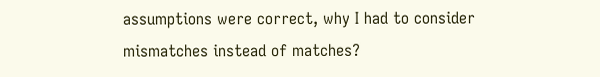assumptions were correct, why I had to consider mismatches instead of matches?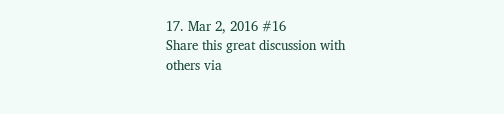17. Mar 2, 2016 #16
Share this great discussion with others via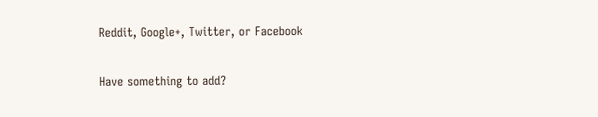Reddit, Google+, Twitter, or Facebook

Have something to add?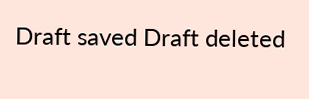Draft saved Draft deleted